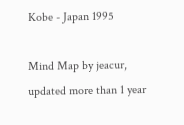Kobe - Japan 1995

Mind Map by jeacur, updated more than 1 year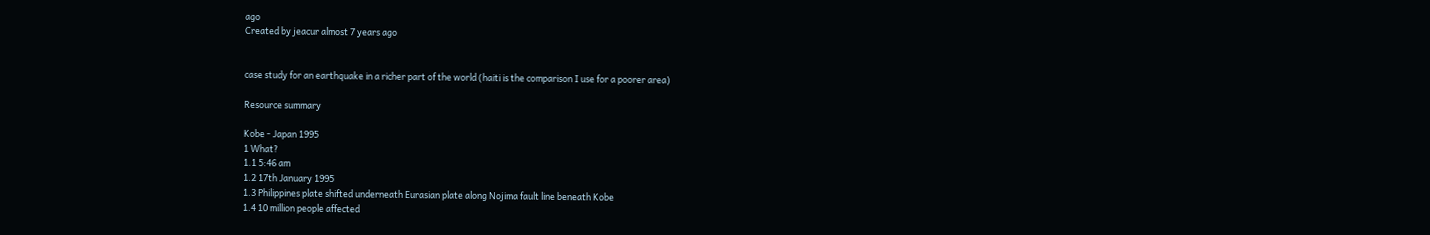ago
Created by jeacur almost 7 years ago


case study for an earthquake in a richer part of the world (haiti is the comparison I use for a poorer area)

Resource summary

Kobe - Japan 1995
1 What?
1.1 5:46 am
1.2 17th January 1995
1.3 Philippines plate shifted underneath Eurasian plate along Nojima fault line beneath Kobe
1.4 10 million people affected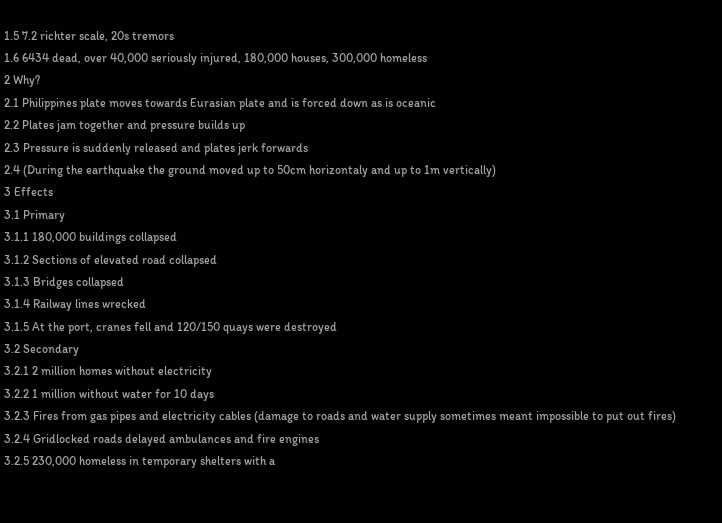1.5 7.2 richter scale, 20s tremors
1.6 6434 dead, over 40,000 seriously injured, 180,000 houses, 300,000 homeless
2 Why?
2.1 Philippines plate moves towards Eurasian plate and is forced down as is oceanic
2.2 Plates jam together and pressure builds up
2.3 Pressure is suddenly released and plates jerk forwards
2.4 (During the earthquake the ground moved up to 50cm horizontaly and up to 1m vertically)
3 Effects
3.1 Primary
3.1.1 180,000 buildings collapsed
3.1.2 Sections of elevated road collapsed
3.1.3 Bridges collapsed
3.1.4 Railway lines wrecked
3.1.5 At the port, cranes fell and 120/150 quays were destroyed
3.2 Secondary
3.2.1 2 million homes without electricity
3.2.2 1 million without water for 10 days
3.2.3 Fires from gas pipes and electricity cables (damage to roads and water supply sometimes meant impossible to put out fires)
3.2.4 Gridlocked roads delayed ambulances and fire engines
3.2.5 230,000 homeless in temporary shelters with a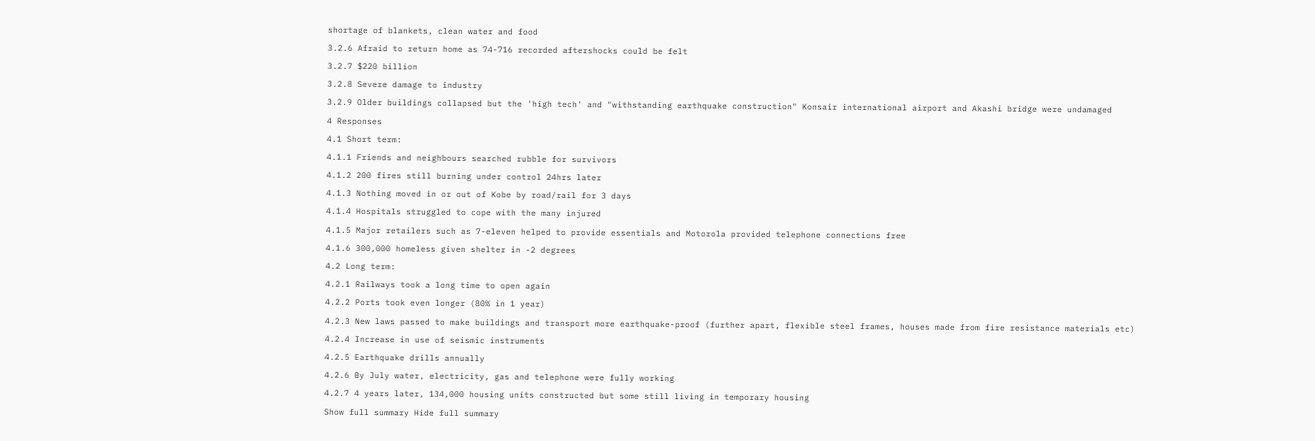shortage of blankets, clean water and food
3.2.6 Afraid to return home as 74-716 recorded aftershocks could be felt
3.2.7 $220 billion
3.2.8 Severe damage to industry
3.2.9 Older buildings collapsed but the 'high tech' and "withstanding earthquake construction" Konsair international airport and Akashi bridge were undamaged
4 Responses
4.1 Short term:
4.1.1 Friends and neighbours searched rubble for survivors
4.1.2 200 fires still burning under control 24hrs later
4.1.3 Nothing moved in or out of Kobe by road/rail for 3 days
4.1.4 Hospitals struggled to cope with the many injured
4.1.5 Major retailers such as 7-eleven helped to provide essentials and Motorola provided telephone connections free
4.1.6 300,000 homeless given shelter in -2 degrees
4.2 Long term:
4.2.1 Railways took a long time to open again
4.2.2 Ports took even longer (80% in 1 year)
4.2.3 New laws passed to make buildings and transport more earthquake-proof (further apart, flexible steel frames, houses made from fire resistance materials etc)
4.2.4 Increase in use of seismic instruments
4.2.5 Earthquake drills annually
4.2.6 By July water, electricity, gas and telephone were fully working
4.2.7 4 years later, 134,000 housing units constructed but some still living in temporary housing
Show full summary Hide full summary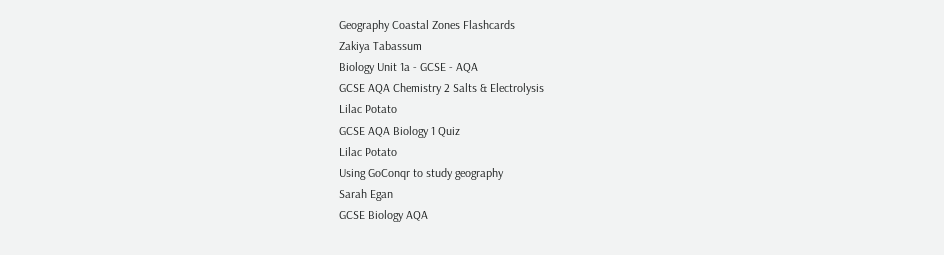Geography Coastal Zones Flashcards
Zakiya Tabassum
Biology Unit 1a - GCSE - AQA
GCSE AQA Chemistry 2 Salts & Electrolysis
Lilac Potato
GCSE AQA Biology 1 Quiz
Lilac Potato
Using GoConqr to study geography
Sarah Egan
GCSE Biology AQA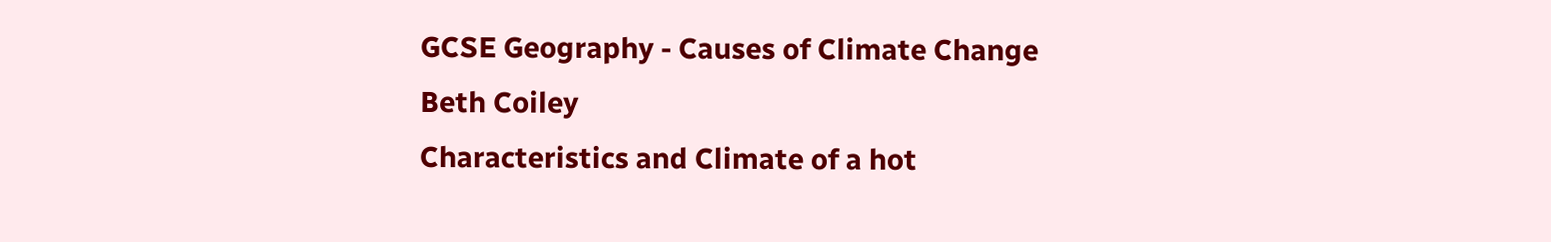GCSE Geography - Causes of Climate Change
Beth Coiley
Characteristics and Climate of a hot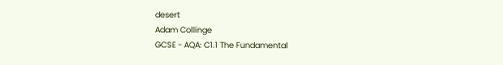desert
Adam Collinge
GCSE - AQA: C1.1 The Fundamental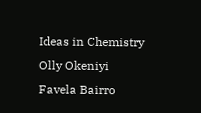Ideas in Chemistry
Olly Okeniyi
Favela Bairro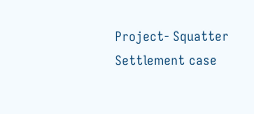Project- Squatter Settlement case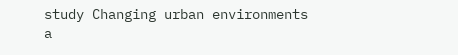study Changing urban environments
a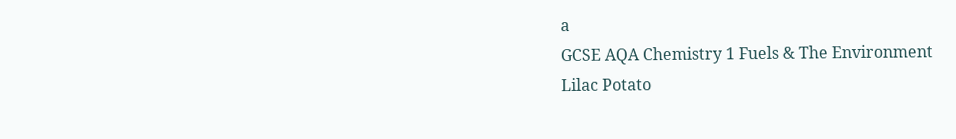a
GCSE AQA Chemistry 1 Fuels & The Environment
Lilac Potato